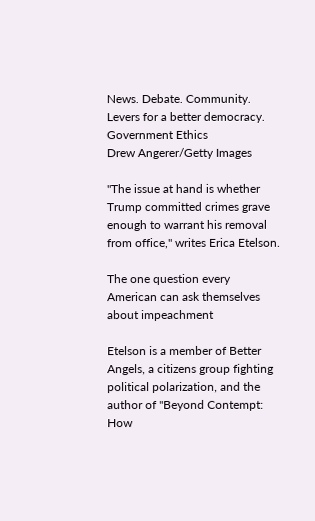News. Debate. Community. Levers for a better democracy.
Government Ethics
Drew Angerer/Getty Images

"The issue at hand is whether Trump committed crimes grave enough to warrant his removal from office," writes Erica Etelson.

The one question every American can ask themselves about impeachment

Etelson is a member of Better Angels, a citizens group fighting political polarization, and the author of "Beyond Contempt: How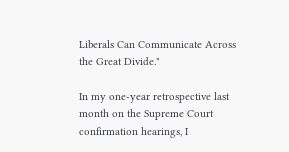Liberals Can Communicate Across the Great Divide."

In my one-year retrospective last month on the Supreme Court confirmation hearings, I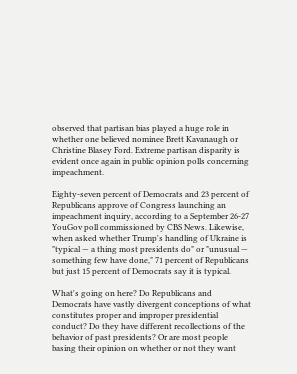observed that partisan bias played a huge role in whether one believed nominee Brett Kavanaugh or Christine Blasey Ford. Extreme partisan disparity is evident once again in public opinion polls concerning impeachment.

Eighty-seven percent of Democrats and 23 percent of Republicans approve of Congress launching an impeachment inquiry, according to a September 26-27 YouGov poll commissioned by CBS News. Likewise, when asked whether Trump's handling of Ukraine is "typical — a thing most presidents do" or "unusual — something few have done," 71 percent of Republicans but just 15 percent of Democrats say it is typical.

What's going on here? Do Republicans and Democrats have vastly divergent conceptions of what constitutes proper and improper presidential conduct? Do they have different recollections of the behavior of past presidents? Or are most people basing their opinion on whether or not they want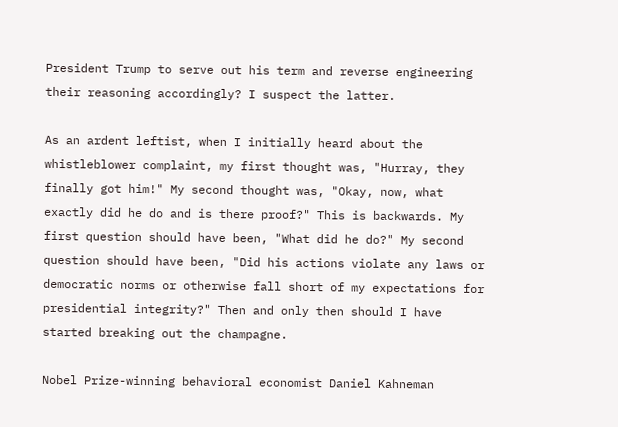President Trump to serve out his term and reverse engineering their reasoning accordingly? I suspect the latter.

As an ardent leftist, when I initially heard about the whistleblower complaint, my first thought was, "Hurray, they finally got him!" My second thought was, "Okay, now, what exactly did he do and is there proof?" This is backwards. My first question should have been, "What did he do?" My second question should have been, "Did his actions violate any laws or democratic norms or otherwise fall short of my expectations for presidential integrity?" Then and only then should I have started breaking out the champagne.

Nobel Prize-winning behavioral economist Daniel Kahneman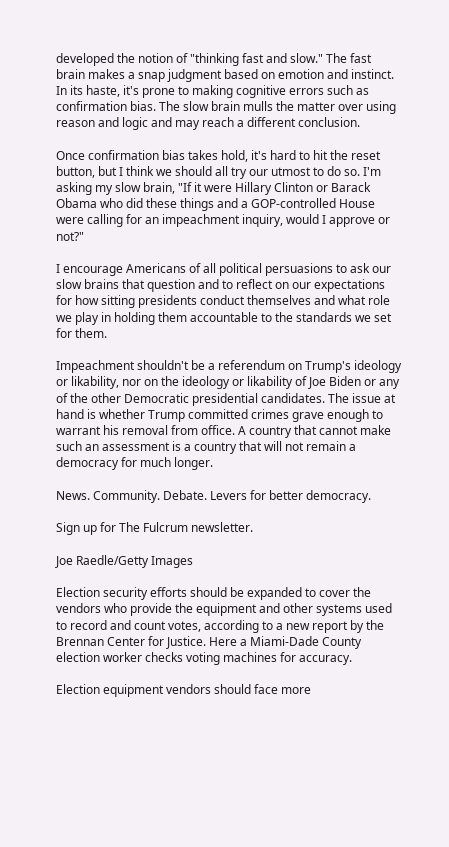developed the notion of "thinking fast and slow." The fast brain makes a snap judgment based on emotion and instinct. In its haste, it's prone to making cognitive errors such as confirmation bias. The slow brain mulls the matter over using reason and logic and may reach a different conclusion.

Once confirmation bias takes hold, it's hard to hit the reset button, but I think we should all try our utmost to do so. I'm asking my slow brain, "If it were Hillary Clinton or Barack Obama who did these things and a GOP-controlled House were calling for an impeachment inquiry, would I approve or not?"

I encourage Americans of all political persuasions to ask our slow brains that question and to reflect on our expectations for how sitting presidents conduct themselves and what role we play in holding them accountable to the standards we set for them.

Impeachment shouldn't be a referendum on Trump's ideology or likability, nor on the ideology or likability of Joe Biden or any of the other Democratic presidential candidates. The issue at hand is whether Trump committed crimes grave enough to warrant his removal from office. A country that cannot make such an assessment is a country that will not remain a democracy for much longer.

News. Community. Debate. Levers for better democracy.

Sign up for The Fulcrum newsletter.

Joe Raedle/Getty Images

Election security efforts should be expanded to cover the vendors who provide the equipment and other systems used to record and count votes, according to a new report by the Brennan Center for Justice. Here a Miami-Dade County election worker checks voting machines for accuracy.

Election equipment vendors should face more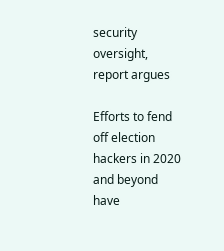security oversight, report argues

Efforts to fend off election hackers in 2020 and beyond have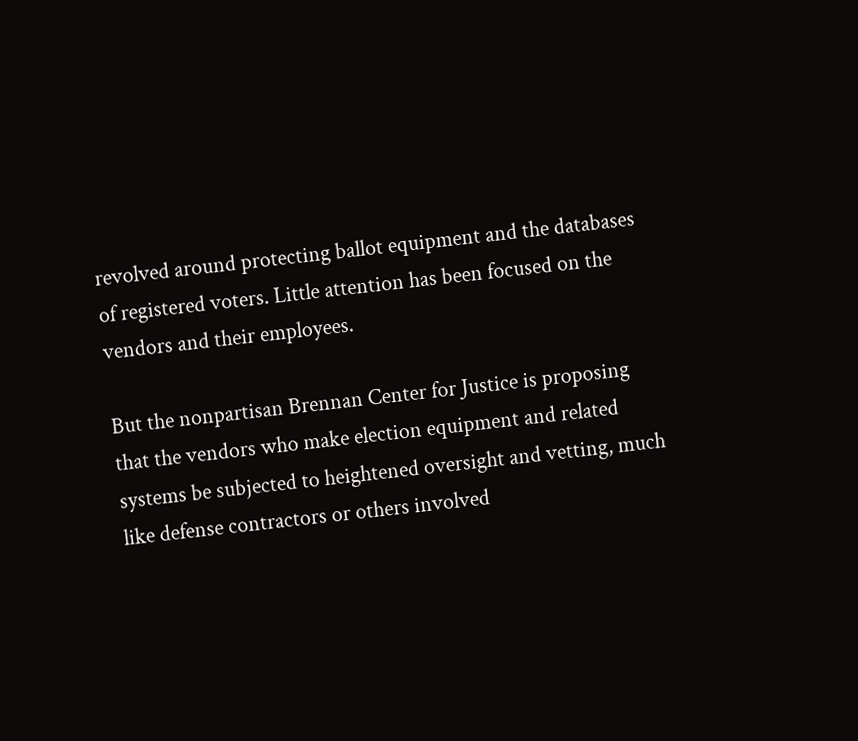revolved around protecting ballot equipment and the databases of registered voters. Little attention has been focused on the vendors and their employees.

But the nonpartisan Brennan Center for Justice is proposing that the vendors who make election equipment and related systems be subjected to heightened oversight and vetting, much like defense contractors or others involved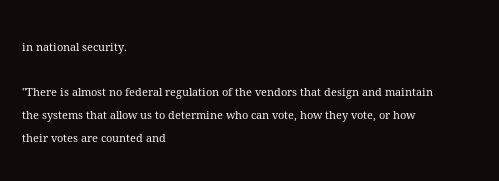in national security.

"There is almost no federal regulation of the vendors that design and maintain the systems that allow us to determine who can vote, how they vote, or how their votes are counted and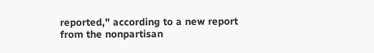reported," according to a new report from the nonpartisan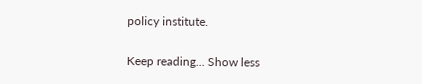policy institute.

Keep reading... Show less